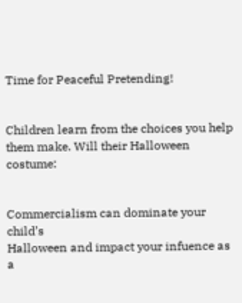Time for Peaceful Pretending!


Children learn from the choices you help them make. Will their Halloween costume:


Commercialism can dominate your child’s
Halloween and impact your infuence as a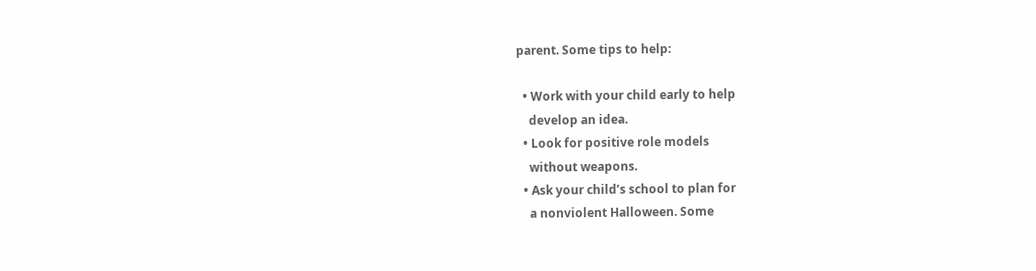parent. Some tips to help:

  • Work with your child early to help
    develop an idea.
  • Look for positive role models
    without weapons.
  • Ask your child’s school to plan for
    a nonviolent Halloween. Some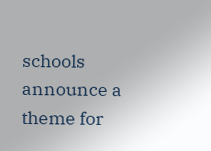schools announce a theme for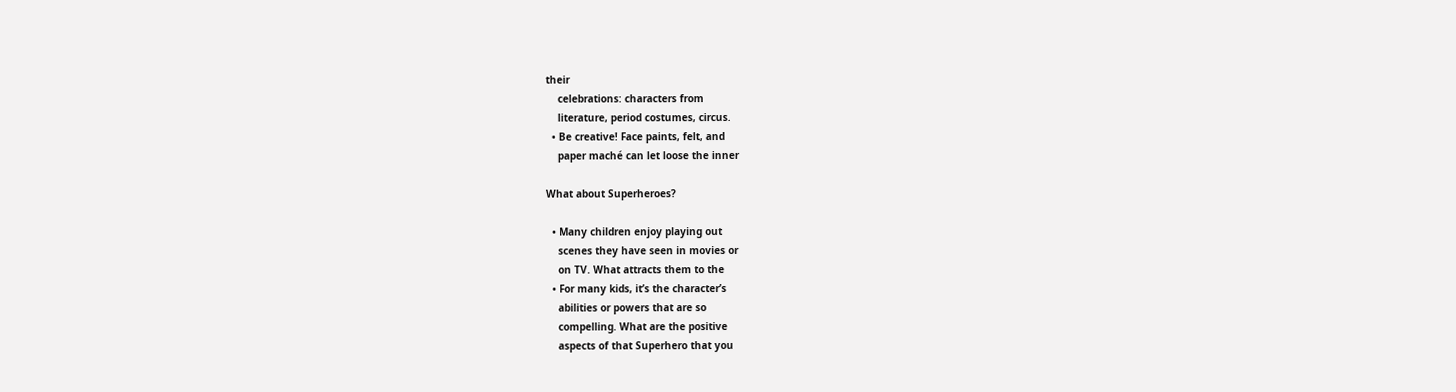their
    celebrations: characters from
    literature, period costumes, circus.
  • Be creative! Face paints, felt, and
    paper maché can let loose the inner

What about Superheroes?

  • Many children enjoy playing out
    scenes they have seen in movies or
    on TV. What attracts them to the
  • For many kids, it’s the character’s
    abilities or powers that are so
    compelling. What are the positive
    aspects of that Superhero that you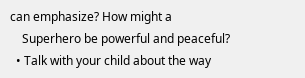can emphasize? How might a
    Superhero be powerful and peaceful?
  • Talk with your child about the way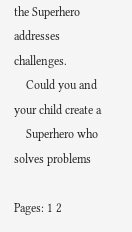the Superhero addresses challenges.
    Could you and your child create a
    Superhero who solves problems

Pages: 1 2